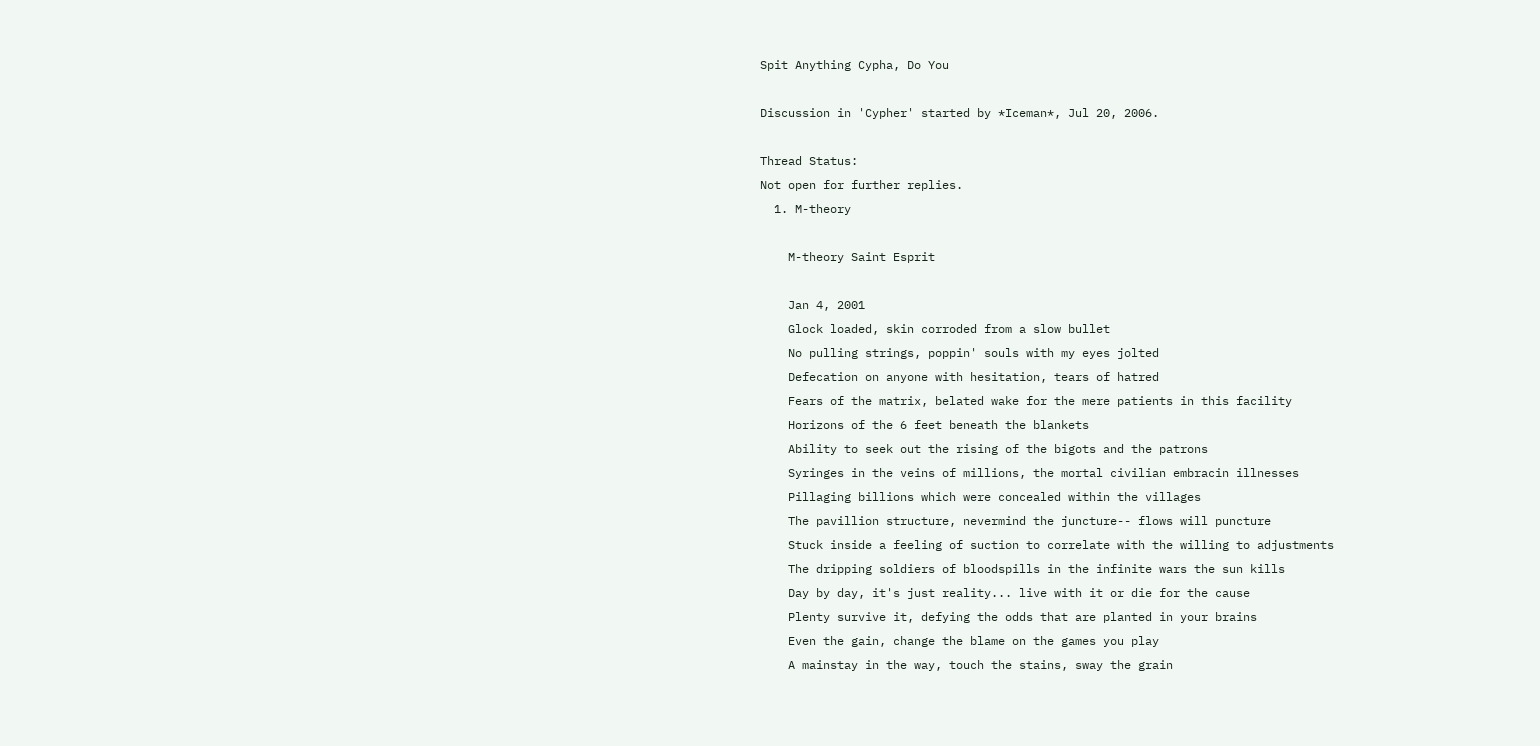Spit Anything Cypha, Do You

Discussion in 'Cypher' started by *Iceman*, Jul 20, 2006.

Thread Status:
Not open for further replies.
  1. M-theory

    M-theory Saint Esprit

    Jan 4, 2001
    Glock loaded, skin corroded from a slow bullet
    No pulling strings, poppin' souls with my eyes jolted
    Defecation on anyone with hesitation, tears of hatred
    Fears of the matrix, belated wake for the mere patients in this facility
    Horizons of the 6 feet beneath the blankets
    Ability to seek out the rising of the bigots and the patrons
    Syringes in the veins of millions, the mortal civilian embracin illnesses
    Pillaging billions which were concealed within the villages
    The pavillion structure, nevermind the juncture-- flows will puncture
    Stuck inside a feeling of suction to correlate with the willing to adjustments
    The dripping soldiers of bloodspills in the infinite wars the sun kills
    Day by day, it's just reality... live with it or die for the cause
    Plenty survive it, defying the odds that are planted in your brains
    Even the gain, change the blame on the games you play
    A mainstay in the way, touch the stains, sway the grain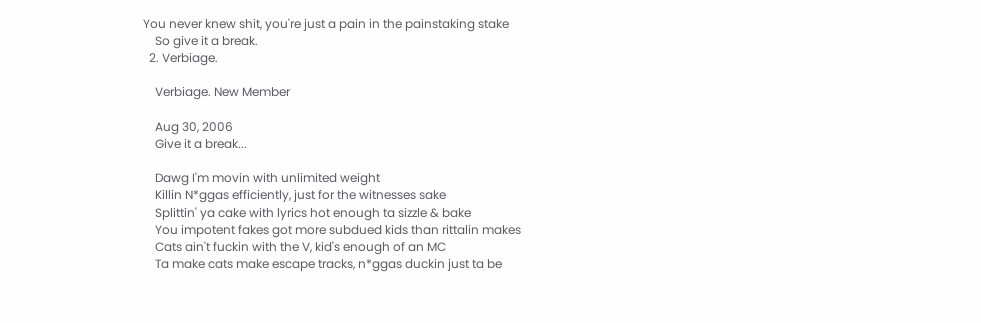You never knew shit, you're just a pain in the painstaking stake
    So give it a break.
  2. Verbiage.

    Verbiage. New Member

    Aug 30, 2006
    Give it a break...

    Dawg I'm movin with unlimited weight
    Killin N*ggas efficiently, just for the witnesses sake
    Splittin' ya cake with lyrics hot enough ta sizzle & bake
    You impotent fakes got more subdued kids than rittalin makes
    Cats ain't fuckin with the V, kid's enough of an MC
    Ta make cats make escape tracks, n*ggas duckin just ta be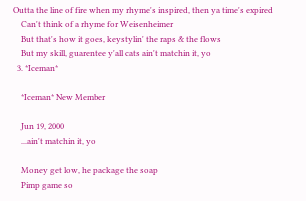Outta the line of fire when my rhyme's inspired, then ya time's expired
    Can't think of a rhyme for Weisenheimer
    But that's how it goes, keystylin' the raps & the flows
    But my skill, guarentee y'all cats ain't matchin it, yo
  3. *Iceman*

    *Iceman* New Member

    Jun 19, 2000
    ...ain't matchin it, yo

    Money get low, he package the soap
    Pimp game so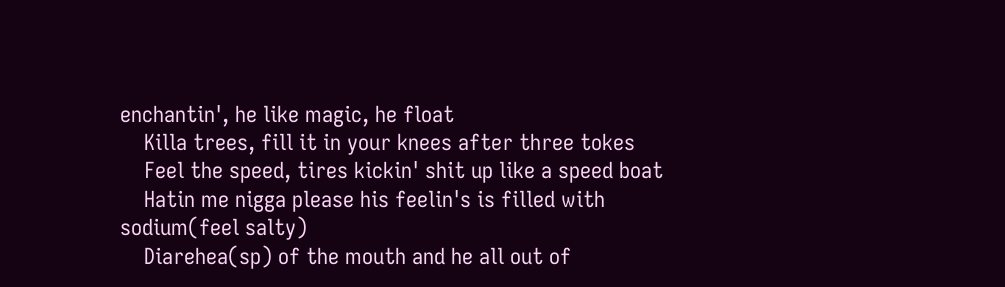enchantin', he like magic, he float
    Killa trees, fill it in your knees after three tokes
    Feel the speed, tires kickin' shit up like a speed boat
    Hatin me nigga please his feelin's is filled with sodium(feel salty)
    Diarehea(sp) of the mouth and he all out of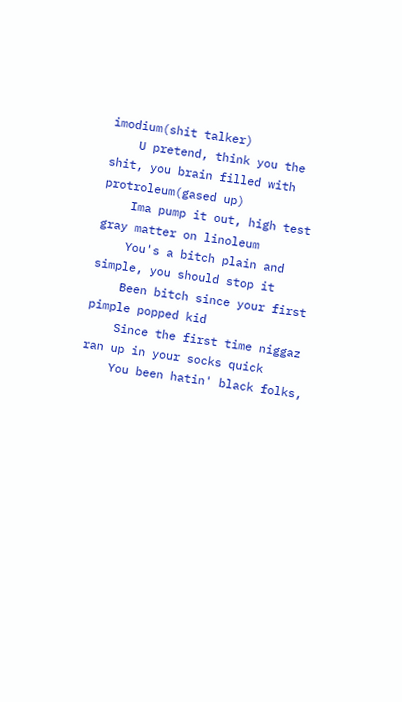imodium(shit talker)
    U pretend, think you the shit, you brain filled with protroleum(gased up)
    Ima pump it out, high test gray matter on linoleum
    You's a bitch plain and simple, you should stop it
    Been bitch since your first pimple popped kid
    Since the first time niggaz ran up in your socks quick
    You been hatin' black folks,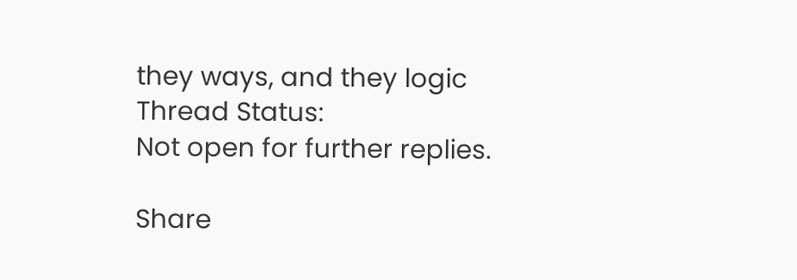they ways, and they logic
Thread Status:
Not open for further replies.

Share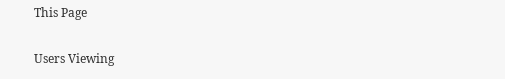This Page

Users Viewing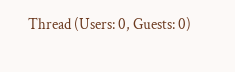Thread (Users: 0, Guests: 0)